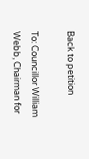Back to petition

To: Councillor William Webb, Chairman for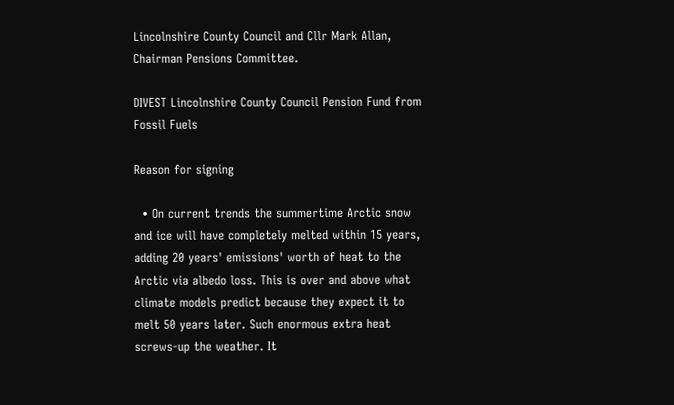Lincolnshire County Council and Cllr Mark Allan, Chairman Pensions Committee.

DIVEST Lincolnshire County Council Pension Fund from Fossil Fuels

Reason for signing

  • On current trends the summertime Arctic snow and ice will have completely melted within 15 years, adding 20 years' emissions' worth of heat to the Arctic via albedo loss. This is over and above what climate models predict because they expect it to melt 50 years later. Such enormous extra heat screws-up the weather. It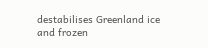destabilises Greenland ice and frozen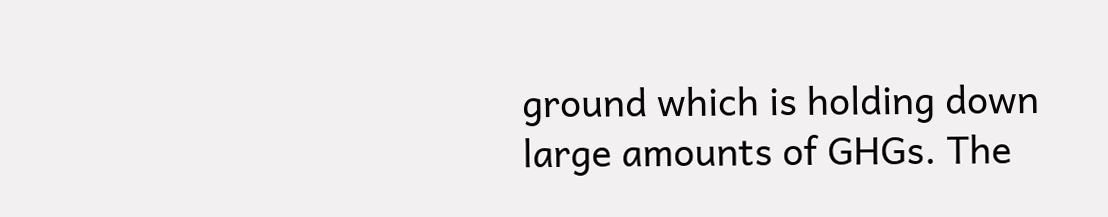ground which is holding down large amounts of GHGs. The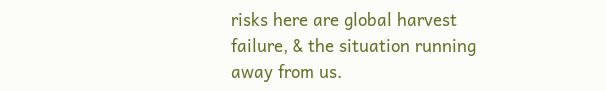risks here are global harvest failure, & the situation running away from us.